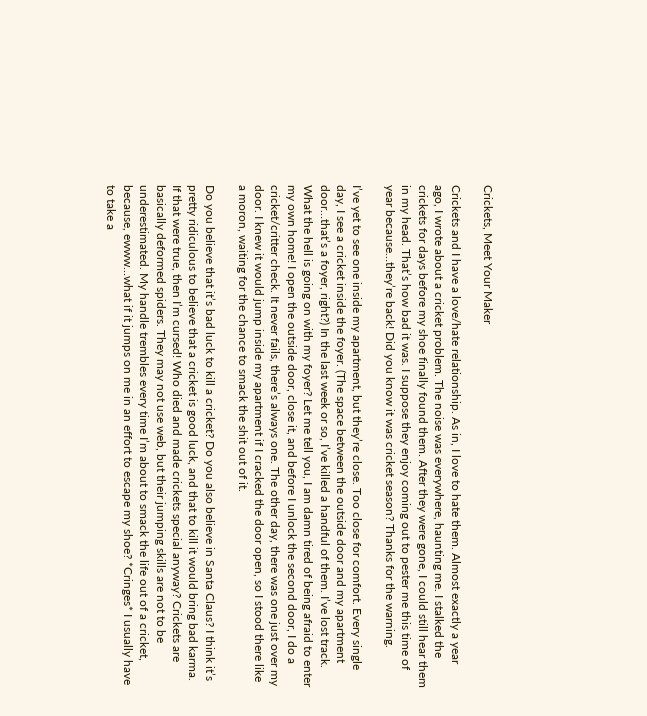Crickets, Meet Your Maker

Crickets and I have a love/hate relationship. As in, I love to hate them. Almost exactly a year ago, I wrote about a cricket problem. The noise was everywhere, haunting me. I stalked the crickets for days before my shoe finally found them. After they were gone, I could still hear them in my head. That’s how bad it was. I suppose they enjoy coming out to pester me this time of year because…they’re back! Did you know it was cricket season? Thanks for the warning.

I’ve yet to see one inside my apartment, but they’re close. Too close for comfort. Every single day, I see a cricket inside the foyer. (The space between the outside door and my apartment door…that’s a foyer, right?) In the last week or so, I’ve killed a handful of them. I’ve lost track. What the hell is going on with my foyer? Let me tell you, I am damn tired of being afraid to enter my own home! I open the outside door, close it, and before I unlock the second door, I do a cricket/critter check. It never fails, there’s always one. The other day, there was one just over my door. I knew it would jump inside my apartment if I cracked the door open, so I stood there like a moron, waiting for the chance to smack the shit out of it.

Do you believe that it’s bad luck to kill a cricket? Do you also believe in Santa Claus? I think it’s pretty ridiculous to believe that a cricket is good luck, and that to kill it would bring bad karma. If that were true, then I’m cursed! Who died and made crickets special anyway? Crickets are basically deformed spiders. They may not use web, but their jumping skills are not to be underestimated. My handle trembles every time I’m about to smack the life out of a cricket, because, ewww…what if it jumps on me in an effort to escape my shoe? *Cringes* I usually have to take a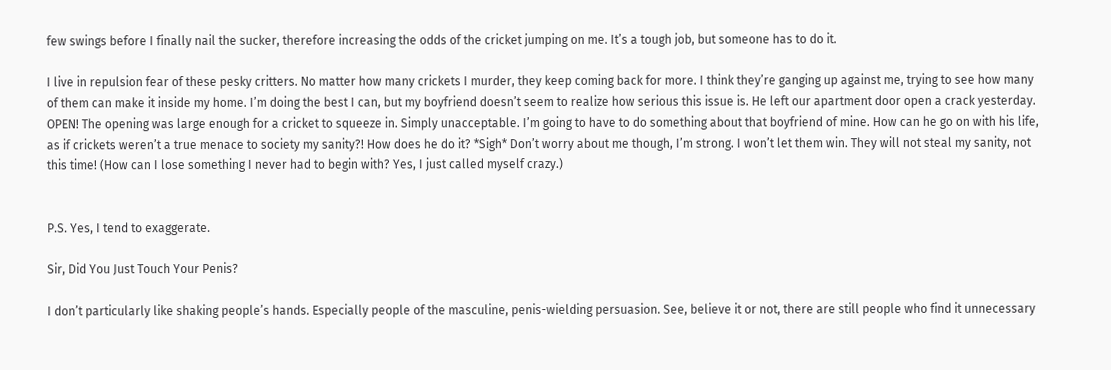few swings before I finally nail the sucker, therefore increasing the odds of the cricket jumping on me. It’s a tough job, but someone has to do it.

I live in repulsion fear of these pesky critters. No matter how many crickets I murder, they keep coming back for more. I think they’re ganging up against me, trying to see how many of them can make it inside my home. I’m doing the best I can, but my boyfriend doesn’t seem to realize how serious this issue is. He left our apartment door open a crack yesterday. OPEN! The opening was large enough for a cricket to squeeze in. Simply unacceptable. I’m going to have to do something about that boyfriend of mine. How can he go on with his life, as if crickets weren’t a true menace to society my sanity?! How does he do it? *Sigh* Don’t worry about me though, I’m strong. I won’t let them win. They will not steal my sanity, not this time! (How can I lose something I never had to begin with? Yes, I just called myself crazy.)


P.S. Yes, I tend to exaggerate.

Sir, Did You Just Touch Your Penis?

I don’t particularly like shaking people’s hands. Especially people of the masculine, penis-wielding persuasion. See, believe it or not, there are still people who find it unnecessary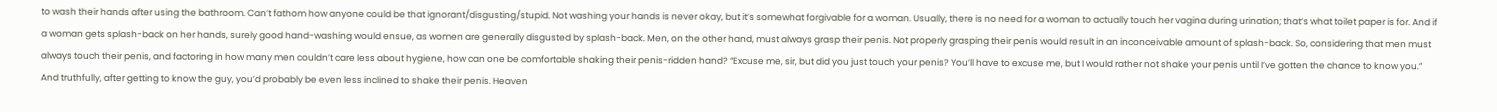to wash their hands after using the bathroom. Can’t fathom how anyone could be that ignorant/disgusting/stupid. Not washing your hands is never okay, but it’s somewhat forgivable for a woman. Usually, there is no need for a woman to actually touch her vagina during urination; that’s what toilet paper is for. And if a woman gets splash-back on her hands, surely good hand-washing would ensue, as women are generally disgusted by splash-back. Men, on the other hand, must always grasp their penis. Not properly grasping their penis would result in an inconceivable amount of splash-back. So, considering that men must always touch their penis, and factoring in how many men couldn’t care less about hygiene, how can one be comfortable shaking their penis-ridden hand? “Excuse me, sir, but did you just touch your penis? You’ll have to excuse me, but I would rather not shake your penis until I’ve gotten the chance to know you.” And truthfully, after getting to know the guy, you’d probably be even less inclined to shake their penis. Heaven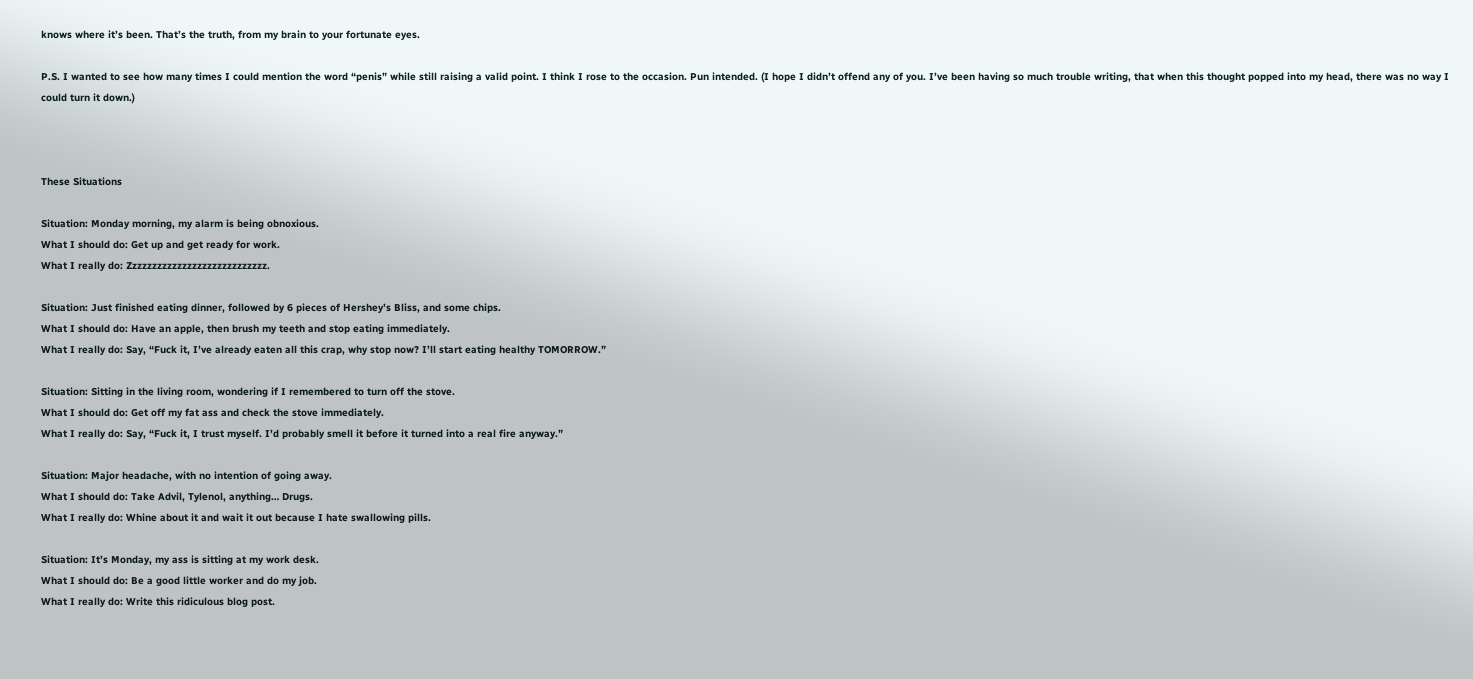knows where it’s been. That’s the truth, from my brain to your fortunate eyes.

P.S. I wanted to see how many times I could mention the word “penis” while still raising a valid point. I think I rose to the occasion. Pun intended. (I hope I didn’t offend any of you. I’ve been having so much trouble writing, that when this thought popped into my head, there was no way I could turn it down.)



These Situations

Situation: Monday morning, my alarm is being obnoxious.
What I should do: Get up and get ready for work.
What I really do: Zzzzzzzzzzzzzzzzzzzzzzzzzzzz.

Situation: Just finished eating dinner, followed by 6 pieces of Hershey’s Bliss, and some chips.
What I should do: Have an apple, then brush my teeth and stop eating immediately.
What I really do: Say, “Fuck it, I’ve already eaten all this crap, why stop now? I’ll start eating healthy TOMORROW.”

Situation: Sitting in the living room, wondering if I remembered to turn off the stove.
What I should do: Get off my fat ass and check the stove immediately.
What I really do: Say, “Fuck it, I trust myself. I’d probably smell it before it turned into a real fire anyway.”

Situation: Major headache, with no intention of going away.
What I should do: Take Advil, Tylenol, anything… Drugs.
What I really do: Whine about it and wait it out because I hate swallowing pills.

Situation: It’s Monday, my ass is sitting at my work desk.
What I should do: Be a good little worker and do my job.
What I really do: Write this ridiculous blog post.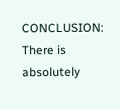CONCLUSION: There is absolutely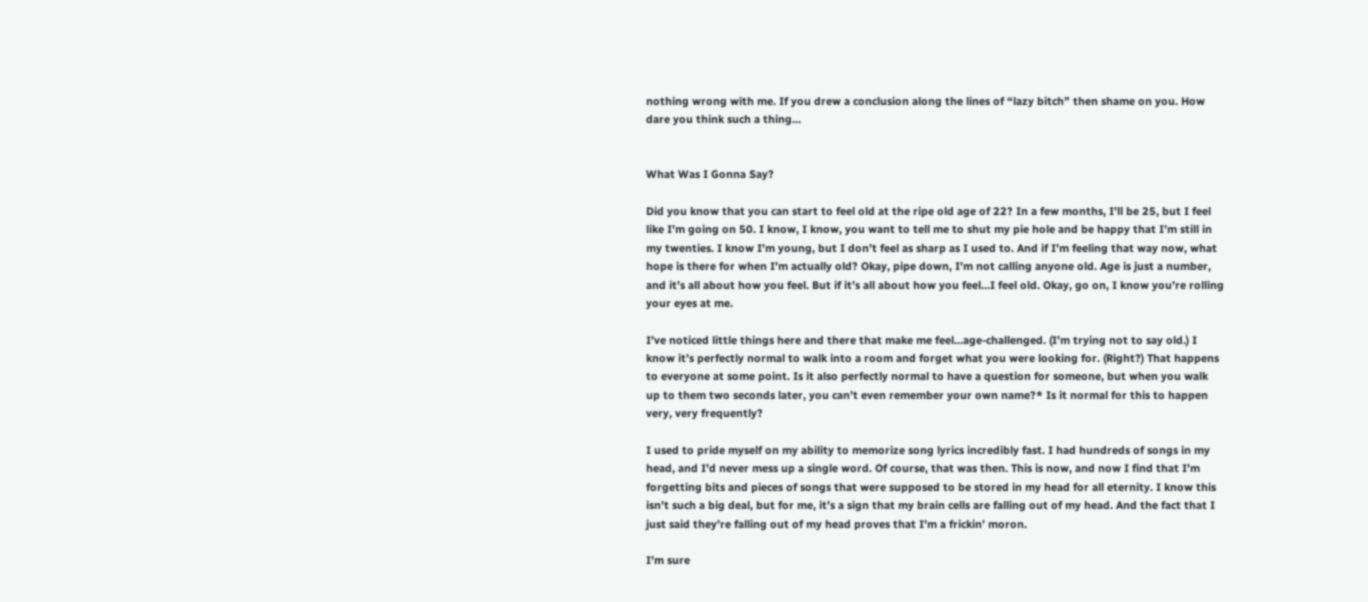nothing wrong with me. If you drew a conclusion along the lines of “lazy bitch” then shame on you. How dare you think such a thing…


What Was I Gonna Say?

Did you know that you can start to feel old at the ripe old age of 22? In a few months, I’ll be 25, but I feel like I’m going on 50. I know, I know, you want to tell me to shut my pie hole and be happy that I’m still in my twenties. I know I’m young, but I don’t feel as sharp as I used to. And if I’m feeling that way now, what hope is there for when I’m actually old? Okay, pipe down, I’m not calling anyone old. Age is just a number, and it’s all about how you feel. But if it’s all about how you feel…I feel old. Okay, go on, I know you’re rolling your eyes at me.

I’ve noticed little things here and there that make me feel…age-challenged. (I’m trying not to say old.) I know it’s perfectly normal to walk into a room and forget what you were looking for. (Right?) That happens to everyone at some point. Is it also perfectly normal to have a question for someone, but when you walk up to them two seconds later, you can’t even remember your own name?* Is it normal for this to happen very, very frequently?

I used to pride myself on my ability to memorize song lyrics incredibly fast. I had hundreds of songs in my head, and I’d never mess up a single word. Of course, that was then. This is now, and now I find that I’m forgetting bits and pieces of songs that were supposed to be stored in my head for all eternity. I know this isn’t such a big deal, but for me, it’s a sign that my brain cells are falling out of my head. And the fact that I just said they’re falling out of my head proves that I’m a frickin’ moron.

I’m sure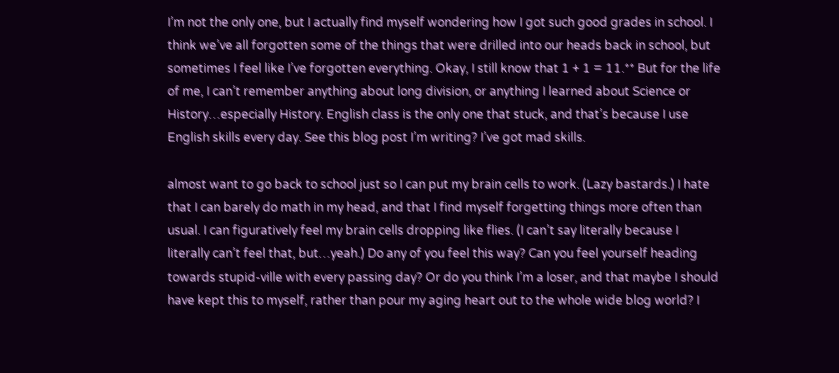I’m not the only one, but I actually find myself wondering how I got such good grades in school. I think we’ve all forgotten some of the things that were drilled into our heads back in school, but sometimes I feel like I’ve forgotten everything. Okay, I still know that 1 + 1 = 11.** But for the life of me, I can’t remember anything about long division, or anything I learned about Science or History…especially History. English class is the only one that stuck, and that’s because I use English skills every day. See this blog post I’m writing? I’ve got mad skills.

almost want to go back to school just so I can put my brain cells to work. (Lazy bastards.) I hate that I can barely do math in my head, and that I find myself forgetting things more often than usual. I can figuratively feel my brain cells dropping like flies. (I can’t say literally because I literally can’t feel that, but…yeah.) Do any of you feel this way? Can you feel yourself heading towards stupid-ville with every passing day? Or do you think I’m a loser, and that maybe I should have kept this to myself, rather than pour my aging heart out to the whole wide blog world? I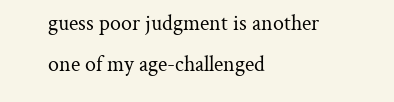guess poor judgment is another one of my age-challenged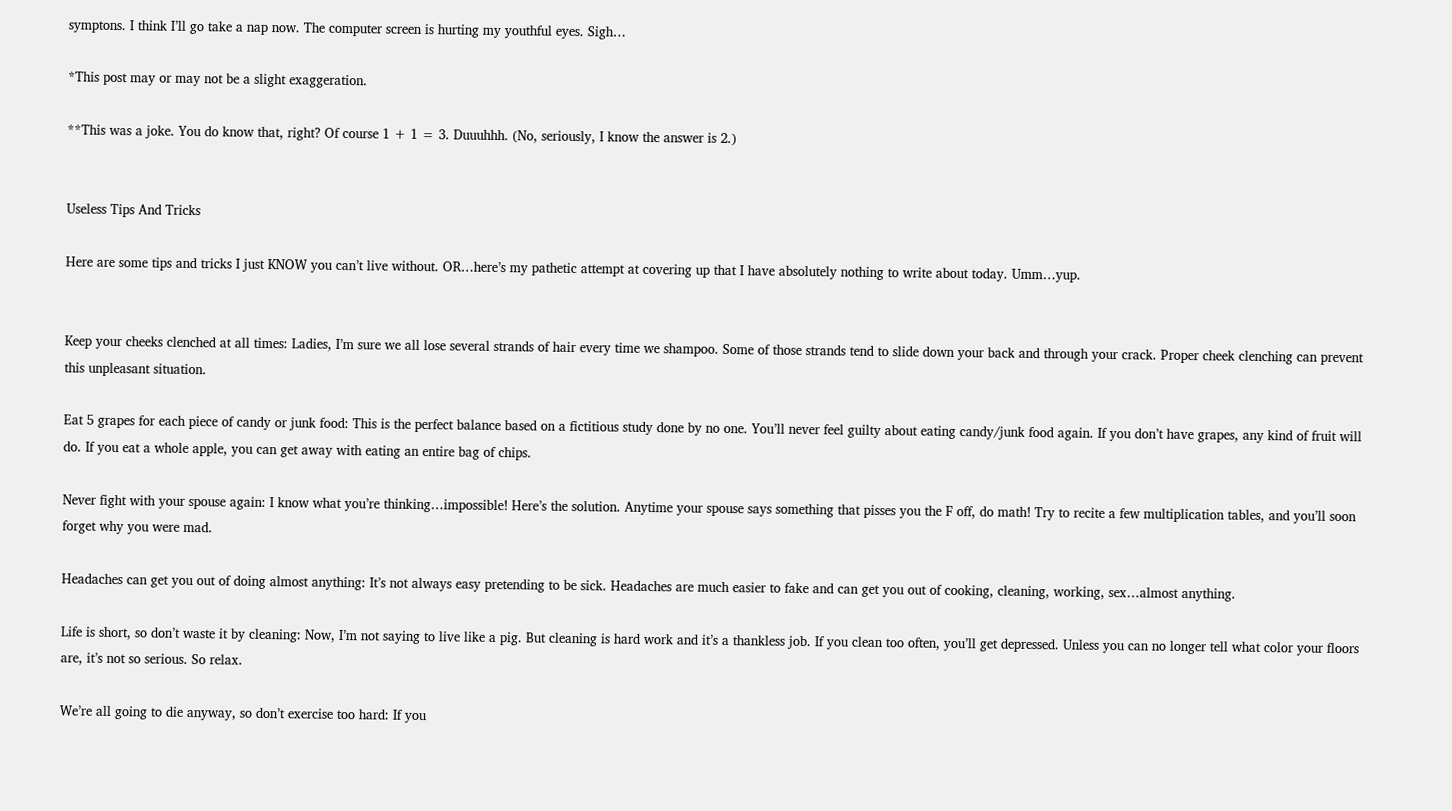symptons. I think I’ll go take a nap now. The computer screen is hurting my youthful eyes. Sigh…

*This post may or may not be a slight exaggeration.

**This was a joke. You do know that, right? Of course 1 + 1 = 3. Duuuhhh. (No, seriously, I know the answer is 2.)


Useless Tips And Tricks

Here are some tips and tricks I just KNOW you can’t live without. OR…here’s my pathetic attempt at covering up that I have absolutely nothing to write about today. Umm…yup.


Keep your cheeks clenched at all times: Ladies, I’m sure we all lose several strands of hair every time we shampoo. Some of those strands tend to slide down your back and through your crack. Proper cheek clenching can prevent this unpleasant situation.

Eat 5 grapes for each piece of candy or junk food: This is the perfect balance based on a fictitious study done by no one. You’ll never feel guilty about eating candy/junk food again. If you don’t have grapes, any kind of fruit will do. If you eat a whole apple, you can get away with eating an entire bag of chips.

Never fight with your spouse again: I know what you’re thinking…impossible! Here’s the solution. Anytime your spouse says something that pisses you the F off, do math! Try to recite a few multiplication tables, and you’ll soon forget why you were mad.

Headaches can get you out of doing almost anything: It’s not always easy pretending to be sick. Headaches are much easier to fake and can get you out of cooking, cleaning, working, sex…almost anything.

Life is short, so don’t waste it by cleaning: Now, I’m not saying to live like a pig. But cleaning is hard work and it’s a thankless job. If you clean too often, you’ll get depressed. Unless you can no longer tell what color your floors are, it’s not so serious. So relax.

We’re all going to die anyway, so don’t exercise too hard: If you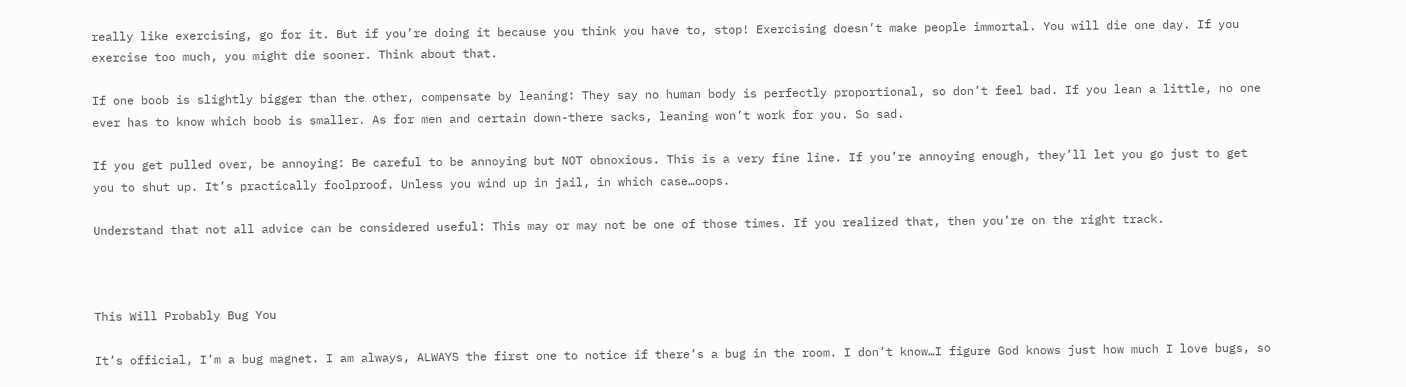really like exercising, go for it. But if you’re doing it because you think you have to, stop! Exercising doesn’t make people immortal. You will die one day. If you exercise too much, you might die sooner. Think about that.

If one boob is slightly bigger than the other, compensate by leaning: They say no human body is perfectly proportional, so don’t feel bad. If you lean a little, no one ever has to know which boob is smaller. As for men and certain down-there sacks, leaning won’t work for you. So sad.

If you get pulled over, be annoying: Be careful to be annoying but NOT obnoxious. This is a very fine line. If you’re annoying enough, they’ll let you go just to get you to shut up. It’s practically foolproof. Unless you wind up in jail, in which case…oops.

Understand that not all advice can be considered useful: This may or may not be one of those times. If you realized that, then you’re on the right track.



This Will Probably Bug You

It’s official, I’m a bug magnet. I am always, ALWAYS the first one to notice if there’s a bug in the room. I don’t know…I figure God knows just how much I love bugs, so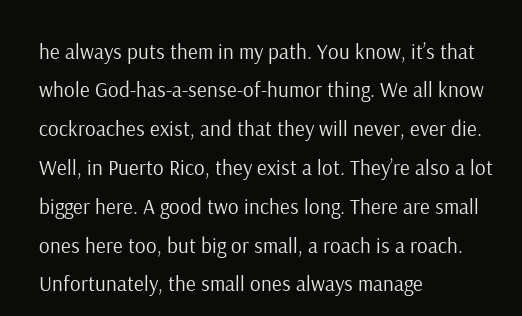he always puts them in my path. You know, it’s that whole God-has-a-sense-of-humor thing. We all know cockroaches exist, and that they will never, ever die. Well, in Puerto Rico, they exist a lot. They’re also a lot bigger here. A good two inches long. There are small ones here too, but big or small, a roach is a roach. Unfortunately, the small ones always manage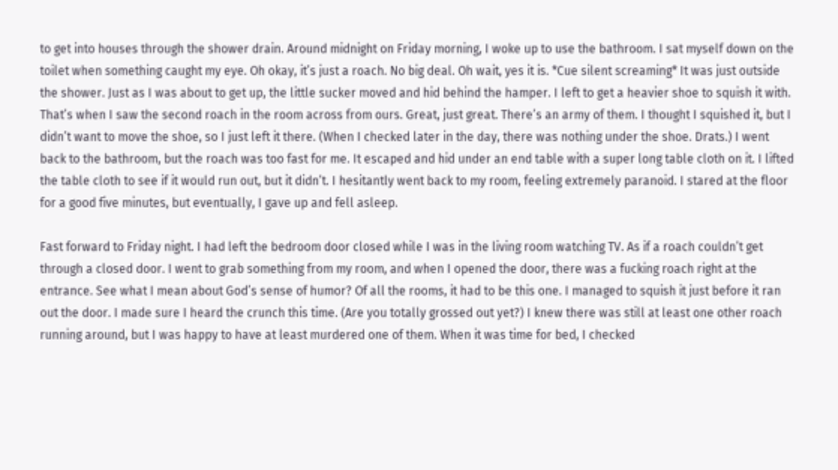to get into houses through the shower drain. Around midnight on Friday morning, I woke up to use the bathroom. I sat myself down on the toilet when something caught my eye. Oh okay, it’s just a roach. No big deal. Oh wait, yes it is. *Cue silent screaming* It was just outside the shower. Just as I was about to get up, the little sucker moved and hid behind the hamper. I left to get a heavier shoe to squish it with. That’s when I saw the second roach in the room across from ours. Great, just great. There’s an army of them. I thought I squished it, but I didn’t want to move the shoe, so I just left it there. (When I checked later in the day, there was nothing under the shoe. Drats.) I went back to the bathroom, but the roach was too fast for me. It escaped and hid under an end table with a super long table cloth on it. I lifted the table cloth to see if it would run out, but it didn’t. I hesitantly went back to my room, feeling extremely paranoid. I stared at the floor for a good five minutes, but eventually, I gave up and fell asleep.

Fast forward to Friday night. I had left the bedroom door closed while I was in the living room watching TV. As if a roach couldn’t get through a closed door. I went to grab something from my room, and when I opened the door, there was a fucking roach right at the entrance. See what I mean about God’s sense of humor? Of all the rooms, it had to be this one. I managed to squish it just before it ran out the door. I made sure I heard the crunch this time. (Are you totally grossed out yet?) I knew there was still at least one other roach running around, but I was happy to have at least murdered one of them. When it was time for bed, I checked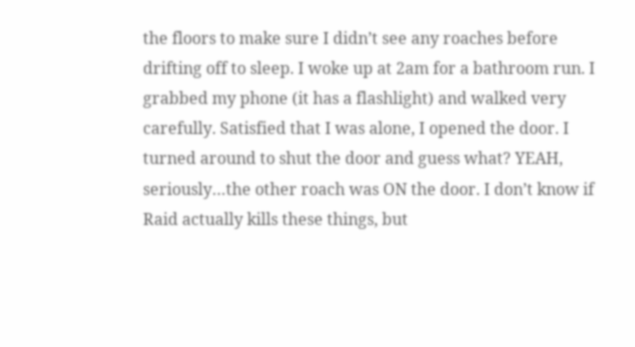the floors to make sure I didn’t see any roaches before drifting off to sleep. I woke up at 2am for a bathroom run. I grabbed my phone (it has a flashlight) and walked very carefully. Satisfied that I was alone, I opened the door. I turned around to shut the door and guess what? YEAH, seriously…the other roach was ON the door. I don’t know if Raid actually kills these things, but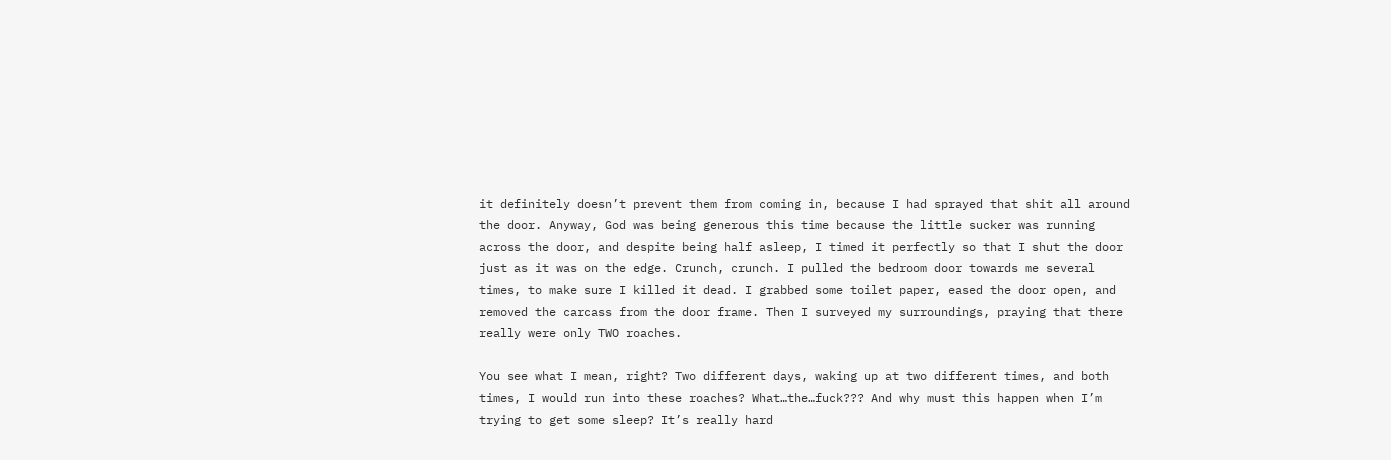it definitely doesn’t prevent them from coming in, because I had sprayed that shit all around the door. Anyway, God was being generous this time because the little sucker was running across the door, and despite being half asleep, I timed it perfectly so that I shut the door just as it was on the edge. Crunch, crunch. I pulled the bedroom door towards me several times, to make sure I killed it dead. I grabbed some toilet paper, eased the door open, and removed the carcass from the door frame. Then I surveyed my surroundings, praying that there really were only TWO roaches.

You see what I mean, right? Two different days, waking up at two different times, and both times, I would run into these roaches? What…the…fuck??? And why must this happen when I’m trying to get some sleep? It’s really hard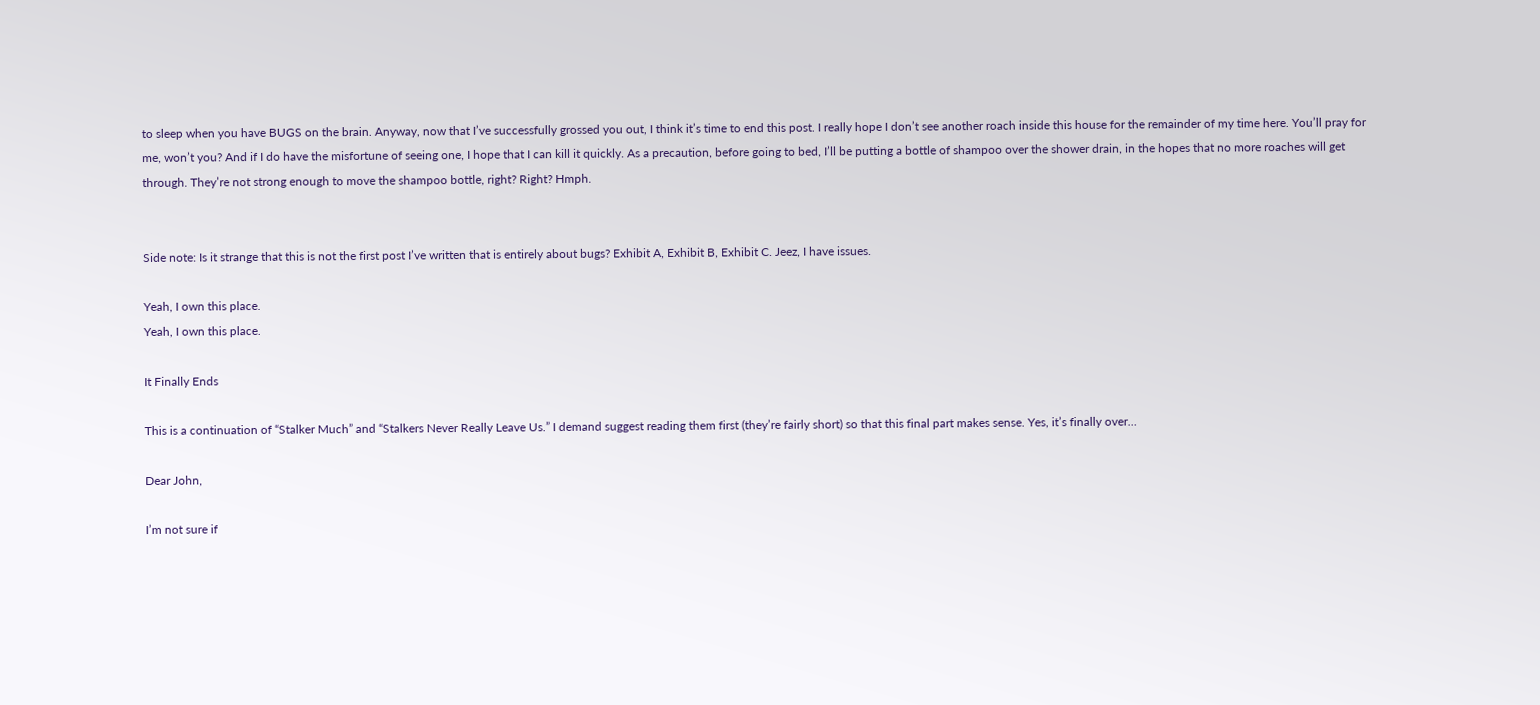to sleep when you have BUGS on the brain. Anyway, now that I’ve successfully grossed you out, I think it’s time to end this post. I really hope I don’t see another roach inside this house for the remainder of my time here. You’ll pray for me, won’t you? And if I do have the misfortune of seeing one, I hope that I can kill it quickly. As a precaution, before going to bed, I’ll be putting a bottle of shampoo over the shower drain, in the hopes that no more roaches will get through. They’re not strong enough to move the shampoo bottle, right? Right? Hmph.


Side note: Is it strange that this is not the first post I’ve written that is entirely about bugs? Exhibit A, Exhibit B, Exhibit C. Jeez, I have issues.

Yeah, I own this place.
Yeah, I own this place.

It Finally Ends

This is a continuation of “Stalker Much” and “Stalkers Never Really Leave Us.” I demand suggest reading them first (they’re fairly short) so that this final part makes sense. Yes, it’s finally over…

Dear John,

I’m not sure if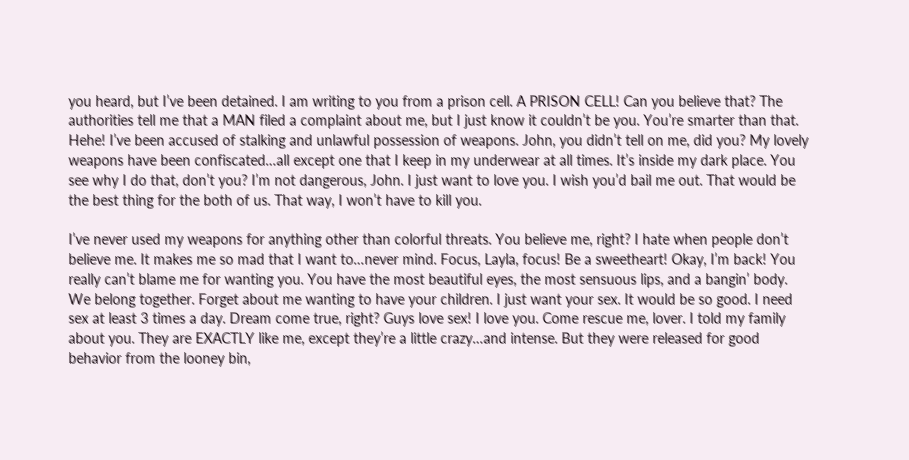you heard, but I’ve been detained. I am writing to you from a prison cell. A PRISON CELL! Can you believe that? The authorities tell me that a MAN filed a complaint about me, but I just know it couldn’t be you. You’re smarter than that. Hehe! I’ve been accused of stalking and unlawful possession of weapons. John, you didn’t tell on me, did you? My lovely weapons have been confiscated…all except one that I keep in my underwear at all times. It’s inside my dark place. You see why I do that, don’t you? I’m not dangerous, John. I just want to love you. I wish you’d bail me out. That would be the best thing for the both of us. That way, I won’t have to kill you.

I’ve never used my weapons for anything other than colorful threats. You believe me, right? I hate when people don’t believe me. It makes me so mad that I want to…never mind. Focus, Layla, focus! Be a sweetheart! Okay, I’m back! You really can’t blame me for wanting you. You have the most beautiful eyes, the most sensuous lips, and a bangin’ body. We belong together. Forget about me wanting to have your children. I just want your sex. It would be so good. I need sex at least 3 times a day. Dream come true, right? Guys love sex! I love you. Come rescue me, lover. I told my family about you. They are EXACTLY like me, except they’re a little crazy…and intense. But they were released for good behavior from the looney bin,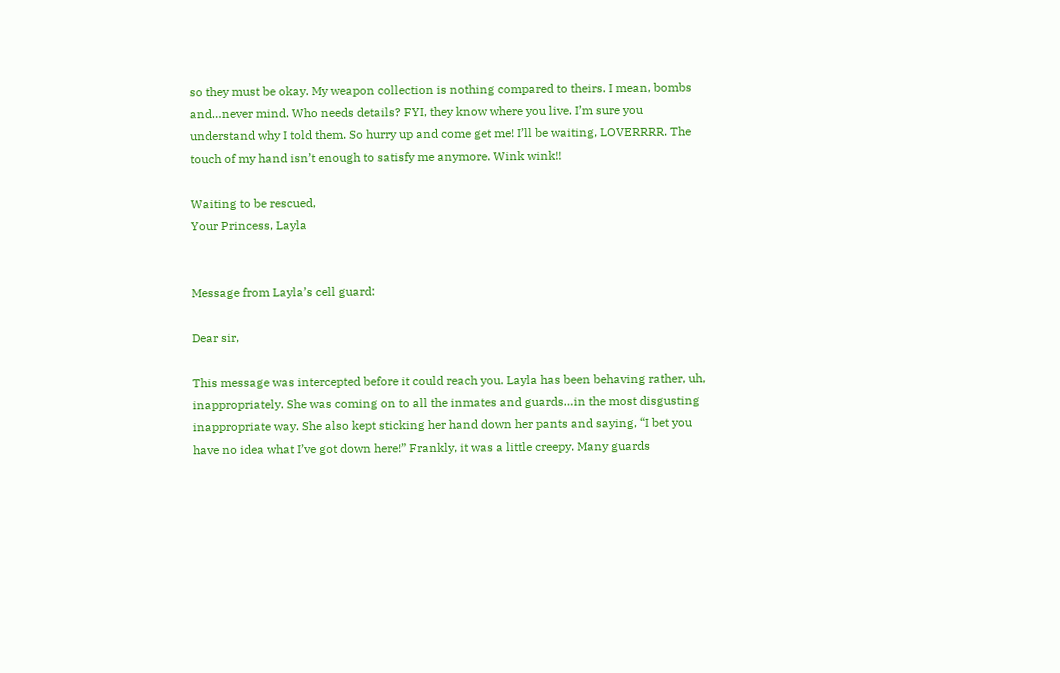so they must be okay. My weapon collection is nothing compared to theirs. I mean, bombs and…never mind. Who needs details? FYI, they know where you live. I’m sure you understand why I told them. So hurry up and come get me! I’ll be waiting, LOVERRRR. The touch of my hand isn’t enough to satisfy me anymore. Wink wink!!

Waiting to be rescued,
Your Princess, Layla


Message from Layla’s cell guard:

Dear sir,

This message was intercepted before it could reach you. Layla has been behaving rather, uh, inappropriately. She was coming on to all the inmates and guards…in the most disgusting inappropriate way. She also kept sticking her hand down her pants and saying, “I bet you have no idea what I’ve got down here!” Frankly, it was a little creepy. Many guards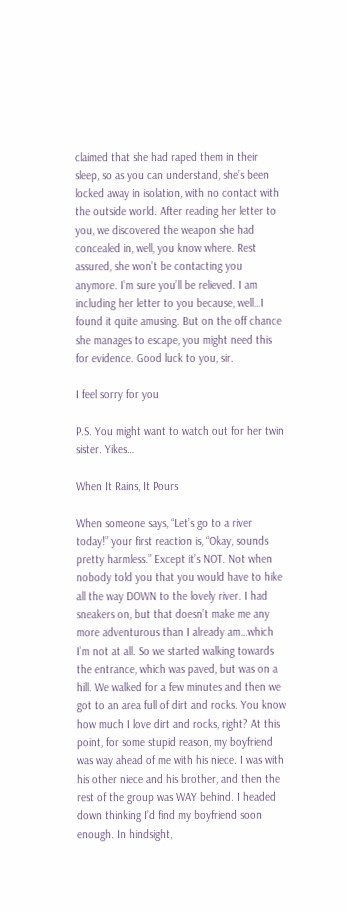claimed that she had raped them in their sleep, so as you can understand, she’s been locked away in isolation, with no contact with the outside world. After reading her letter to you, we discovered the weapon she had concealed in, well, you know where. Rest assured, she won’t be contacting you anymore. I’m sure you’ll be relieved. I am including her letter to you because, well…I found it quite amusing. But on the off chance she manages to escape, you might need this for evidence. Good luck to you, sir.

I feel sorry for you

P.S. You might want to watch out for her twin sister. Yikes…

When It Rains, It Pours

When someone says, “Let’s go to a river today!” your first reaction is, “Okay, sounds pretty harmless.” Except it’s NOT. Not when nobody told you that you would have to hike all the way DOWN to the lovely river. I had sneakers on, but that doesn’t make me any more adventurous than I already am…which I’m not at all. So we started walking towards the entrance, which was paved, but was on a hill. We walked for a few minutes and then we got to an area full of dirt and rocks. You know how much I love dirt and rocks, right? At this point, for some stupid reason, my boyfriend was way ahead of me with his niece. I was with his other niece and his brother, and then the rest of the group was WAY behind. I headed down thinking I’d find my boyfriend soon enough. In hindsight,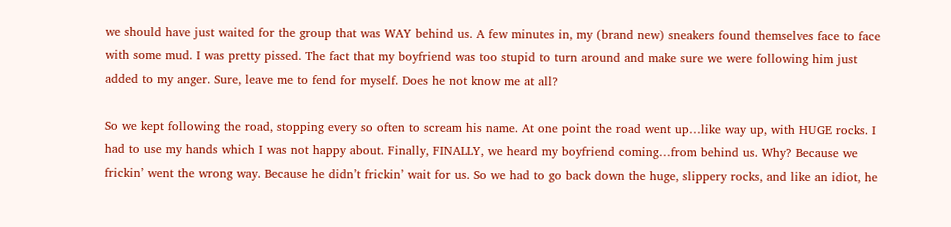we should have just waited for the group that was WAY behind us. A few minutes in, my (brand new) sneakers found themselves face to face with some mud. I was pretty pissed. The fact that my boyfriend was too stupid to turn around and make sure we were following him just added to my anger. Sure, leave me to fend for myself. Does he not know me at all?

So we kept following the road, stopping every so often to scream his name. At one point the road went up…like way up, with HUGE rocks. I had to use my hands which I was not happy about. Finally, FINALLY, we heard my boyfriend coming…from behind us. Why? Because we frickin’ went the wrong way. Because he didn’t frickin’ wait for us. So we had to go back down the huge, slippery rocks, and like an idiot, he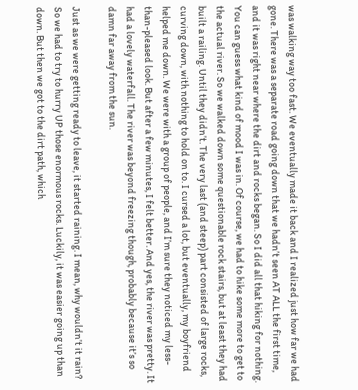was walking way too fast. We eventually made it back and I realized just how far we had gone. There was a separate road going down that we hadn’t seen AT ALL the first time, and it was right near where the dirt and rocks began. So I did all that hiking for nothing. You can guess what kind of mood I was in. Of course, we had to hike some more to get to the actual river. So we walked down some questionable rock stairs, but at least they had built a railing. Until they didn’t. The very last (and steep) part consisted of large rocks, curving down, with nothing to hold on to. I cursed a lot, but eventually, my boyfriend helped me down. We were with a group of people, and I’m sure they noticed my less-than-pleased look. But after a few minutes, I felt better. And yes, the river was pretty. It had a lovely waterfall. The river was beyond freezing though, probably because it’s so damn far away from the sun.

Just as we were getting ready to leave, it started raining. I mean, why wouldn’t it rain? So we had to try to hurry UP those enormous rocks. Luckily, it was easier going up than down. But then we got to the dirt path, which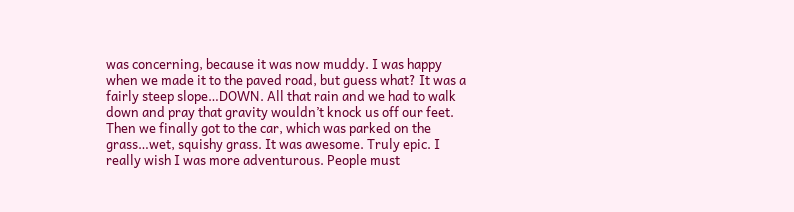was concerning, because it was now muddy. I was happy when we made it to the paved road, but guess what? It was a fairly steep slope…DOWN. All that rain and we had to walk down and pray that gravity wouldn’t knock us off our feet. Then we finally got to the car, which was parked on the grass…wet, squishy grass. It was awesome. Truly epic. I really wish I was more adventurous. People must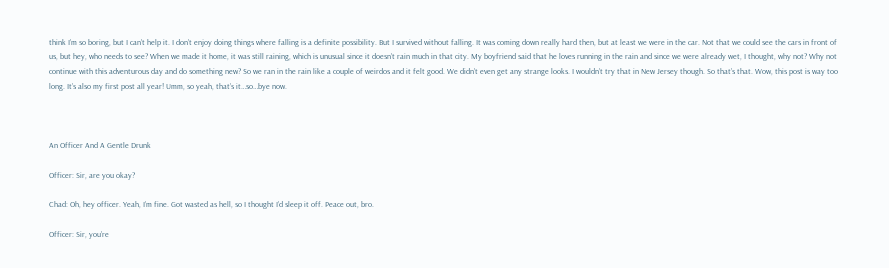think I’m so boring, but I can’t help it. I don’t enjoy doing things where falling is a definite possibility. But I survived without falling. It was coming down really hard then, but at least we were in the car. Not that we could see the cars in front of us, but hey, who needs to see? When we made it home, it was still raining, which is unusual since it doesn’t rain much in that city. My boyfriend said that he loves running in the rain and since we were already wet, I thought, why not? Why not continue with this adventurous day and do something new? So we ran in the rain like a couple of weirdos and it felt good. We didn’t even get any strange looks. I wouldn’t try that in New Jersey though. So that’s that. Wow, this post is way too long. It’s also my first post all year! Umm, so yeah, that’s it…so…bye now.



An Officer And A Gentle Drunk

Officer: Sir, are you okay?

Chad: Oh, hey officer. Yeah, I’m fine. Got wasted as hell, so I thought I’d sleep it off. Peace out, bro.

Officer: Sir, you’re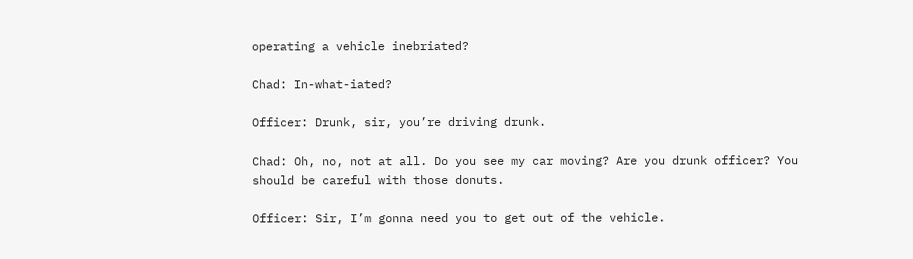operating a vehicle inebriated?

Chad: In-what-iated?

Officer: Drunk, sir, you’re driving drunk.

Chad: Oh, no, not at all. Do you see my car moving? Are you drunk officer? You should be careful with those donuts.

Officer: Sir, I’m gonna need you to get out of the vehicle.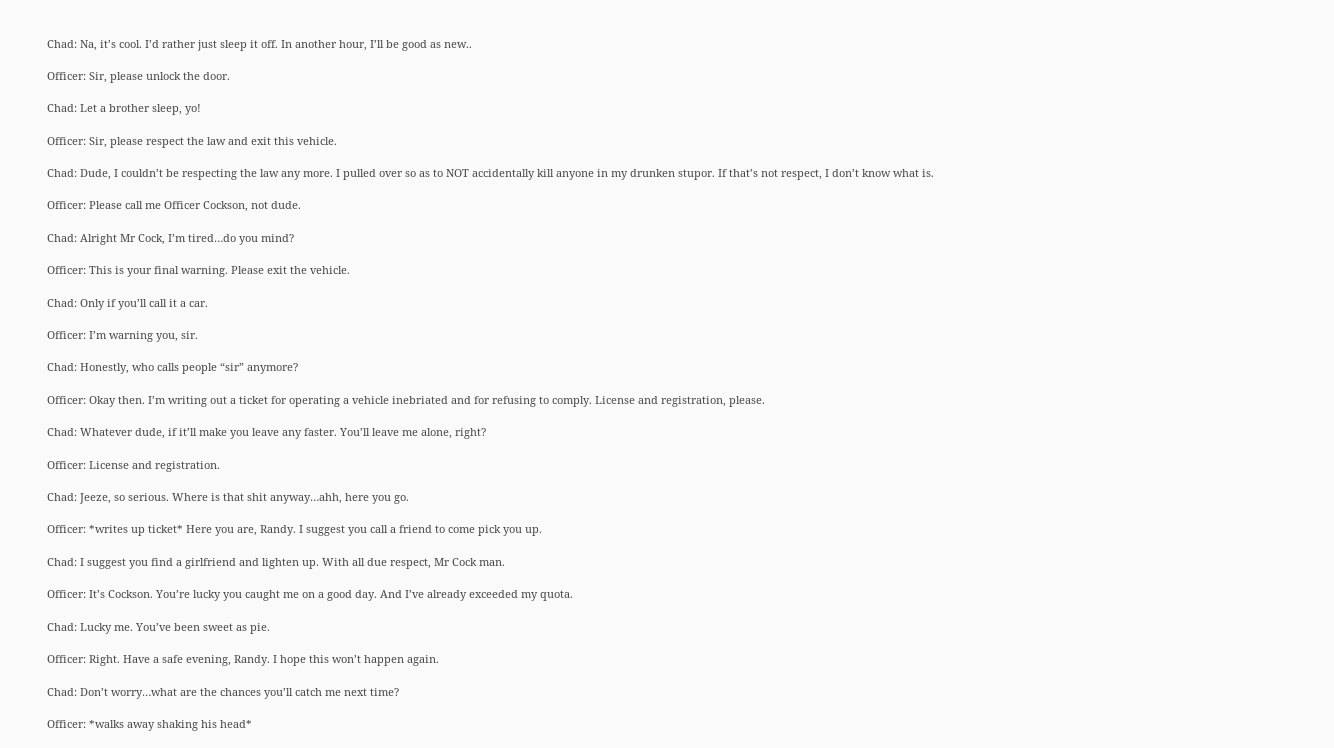Chad: Na, it’s cool. I’d rather just sleep it off. In another hour, I’ll be good as new..

Officer: Sir, please unlock the door.

Chad: Let a brother sleep, yo!

Officer: Sir, please respect the law and exit this vehicle.

Chad: Dude, I couldn’t be respecting the law any more. I pulled over so as to NOT accidentally kill anyone in my drunken stupor. If that’s not respect, I don’t know what is.

Officer: Please call me Officer Cockson, not dude.

Chad: Alright Mr Cock, I’m tired…do you mind?

Officer: This is your final warning. Please exit the vehicle.

Chad: Only if you’ll call it a car.

Officer: I’m warning you, sir.

Chad: Honestly, who calls people “sir” anymore?

Officer: Okay then. I’m writing out a ticket for operating a vehicle inebriated and for refusing to comply. License and registration, please.

Chad: Whatever dude, if it’ll make you leave any faster. You’ll leave me alone, right?

Officer: License and registration.

Chad: Jeeze, so serious. Where is that shit anyway…ahh, here you go.

Officer: *writes up ticket* Here you are, Randy. I suggest you call a friend to come pick you up.

Chad: I suggest you find a girlfriend and lighten up. With all due respect, Mr Cock man.

Officer: It’s Cockson. You’re lucky you caught me on a good day. And I’ve already exceeded my quota.

Chad: Lucky me. You’ve been sweet as pie.

Officer: Right. Have a safe evening, Randy. I hope this won’t happen again.

Chad: Don’t worry…what are the chances you’ll catch me next time?

Officer: *walks away shaking his head*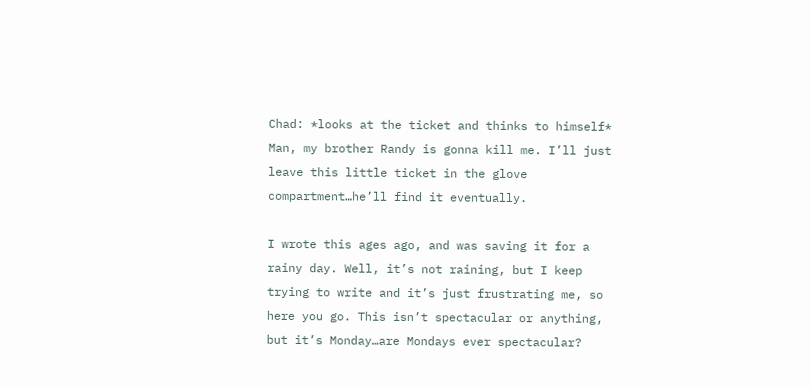Chad: *looks at the ticket and thinks to himself* Man, my brother Randy is gonna kill me. I’ll just leave this little ticket in the glove compartment…he’ll find it eventually.

I wrote this ages ago, and was saving it for a rainy day. Well, it’s not raining, but I keep trying to write and it’s just frustrating me, so here you go. This isn’t spectacular or anything, but it’s Monday…are Mondays ever spectacular?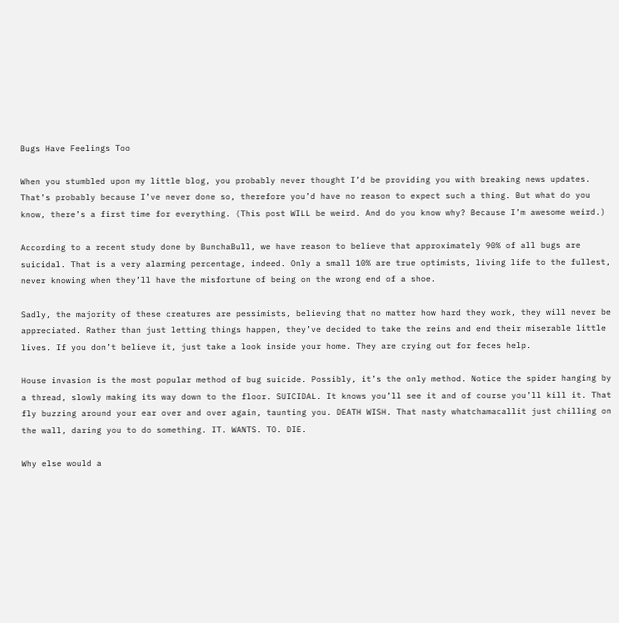Bugs Have Feelings Too

When you stumbled upon my little blog, you probably never thought I’d be providing you with breaking news updates. That’s probably because I’ve never done so, therefore you’d have no reason to expect such a thing. But what do you know, there’s a first time for everything. (This post WILL be weird. And do you know why? Because I’m awesome weird.)

According to a recent study done by BunchaBull, we have reason to believe that approximately 90% of all bugs are suicidal. That is a very alarming percentage, indeed. Only a small 10% are true optimists, living life to the fullest, never knowing when they’ll have the misfortune of being on the wrong end of a shoe.

Sadly, the majority of these creatures are pessimists, believing that no matter how hard they work, they will never be appreciated. Rather than just letting things happen, they’ve decided to take the reins and end their miserable little lives. If you don’t believe it, just take a look inside your home. They are crying out for feces help.

House invasion is the most popular method of bug suicide. Possibly, it’s the only method. Notice the spider hanging by a thread, slowly making its way down to the floor. SUICIDAL. It knows you’ll see it and of course you’ll kill it. That fly buzzing around your ear over and over again, taunting you. DEATH WISH. That nasty whatchamacallit just chilling on the wall, daring you to do something. IT. WANTS. TO. DIE.

Why else would a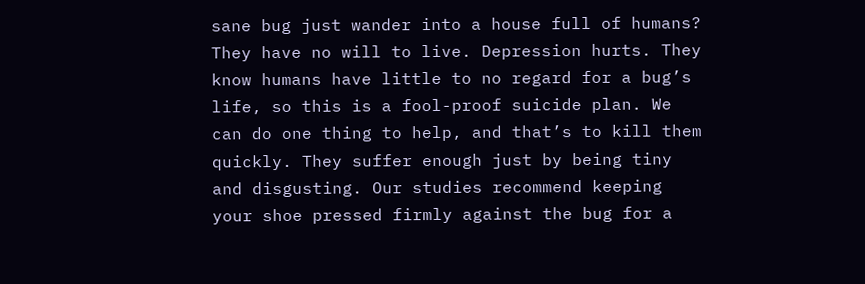sane bug just wander into a house full of humans? They have no will to live. Depression hurts. They know humans have little to no regard for a bug’s life, so this is a fool-proof suicide plan. We can do one thing to help, and that’s to kill them quickly. They suffer enough just by being tiny and disgusting. Our studies recommend keeping your shoe pressed firmly against the bug for a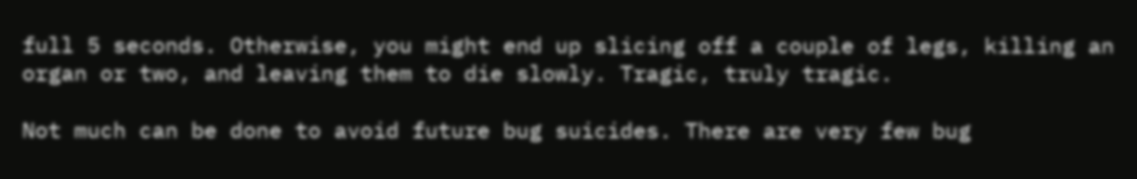full 5 seconds. Otherwise, you might end up slicing off a couple of legs, killing an organ or two, and leaving them to die slowly. Tragic, truly tragic.

Not much can be done to avoid future bug suicides. There are very few bug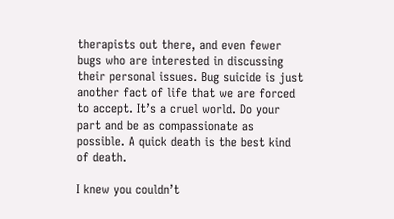therapists out there, and even fewer bugs who are interested in discussing their personal issues. Bug suicide is just another fact of life that we are forced to accept. It’s a cruel world. Do your part and be as compassionate as possible. A quick death is the best kind of death.

I knew you couldn’t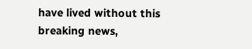have lived without this breaking news,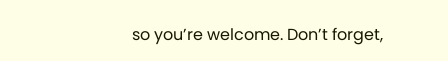so you’re welcome. Don’t forget,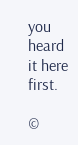you heard it here first.

©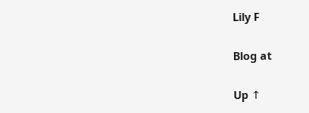Lily F

Blog at

Up ↑